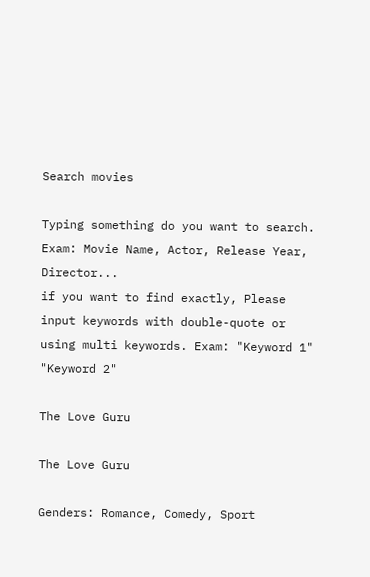Search movies

Typing something do you want to search. Exam: Movie Name, Actor, Release Year, Director...
if you want to find exactly, Please input keywords with double-quote or using multi keywords. Exam: "Keyword 1" "Keyword 2"

The Love Guru

The Love Guru

Genders: Romance, Comedy, Sport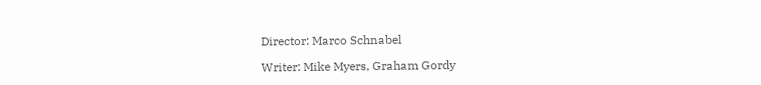Director: Marco Schnabel

Writer: Mike Myers, Graham Gordy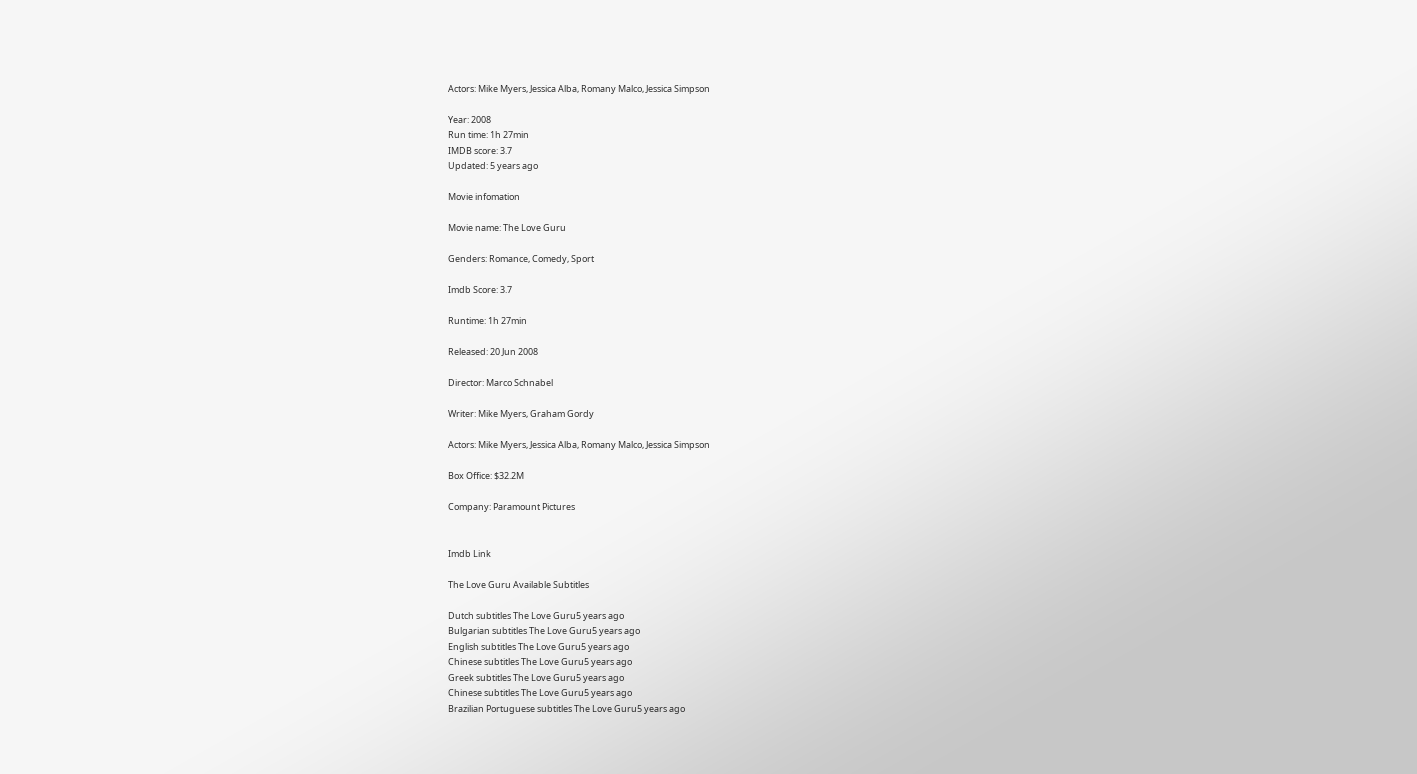Actors: Mike Myers, Jessica Alba, Romany Malco, Jessica Simpson

Year: 2008
Run time: 1h 27min
IMDB score: 3.7
Updated: 5 years ago

Movie infomation

Movie name: The Love Guru

Genders: Romance, Comedy, Sport

Imdb Score: 3.7

Runtime: 1h 27min

Released: 20 Jun 2008

Director: Marco Schnabel

Writer: Mike Myers, Graham Gordy

Actors: Mike Myers, Jessica Alba, Romany Malco, Jessica Simpson

Box Office: $32.2M

Company: Paramount Pictures


Imdb Link

The Love Guru Available Subtitles

Dutch subtitles The Love Guru5 years ago
Bulgarian subtitles The Love Guru5 years ago
English subtitles The Love Guru5 years ago
Chinese subtitles The Love Guru5 years ago
Greek subtitles The Love Guru5 years ago
Chinese subtitles The Love Guru5 years ago
Brazilian Portuguese subtitles The Love Guru5 years ago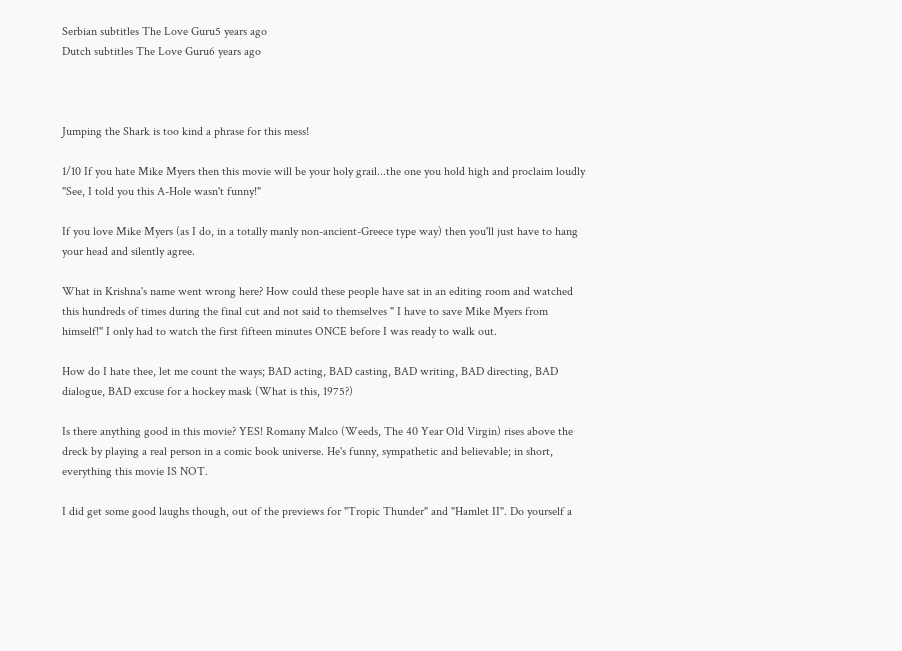Serbian subtitles The Love Guru5 years ago
Dutch subtitles The Love Guru6 years ago



Jumping the Shark is too kind a phrase for this mess!

1/10 If you hate Mike Myers then this movie will be your holy grail...the one you hold high and proclaim loudly "See, I told you this A-Hole wasn't funny!"

If you love Mike Myers (as I do, in a totally manly non-ancient-Greece type way) then you'll just have to hang your head and silently agree.

What in Krishna's name went wrong here? How could these people have sat in an editing room and watched this hundreds of times during the final cut and not said to themselves " I have to save Mike Myers from himself!" I only had to watch the first fifteen minutes ONCE before I was ready to walk out.

How do I hate thee, let me count the ways; BAD acting, BAD casting, BAD writing, BAD directing, BAD dialogue, BAD excuse for a hockey mask (What is this, 1975?)

Is there anything good in this movie? YES! Romany Malco (Weeds, The 40 Year Old Virgin) rises above the dreck by playing a real person in a comic book universe. He's funny, sympathetic and believable; in short, everything this movie IS NOT.

I did get some good laughs though, out of the previews for "Tropic Thunder" and "Hamlet II". Do yourself a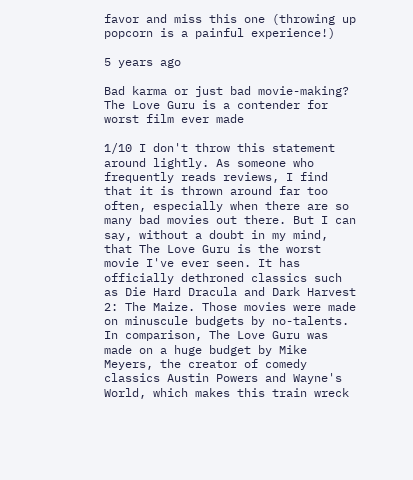favor and miss this one (throwing up popcorn is a painful experience!)

5 years ago

Bad karma or just bad movie-making? The Love Guru is a contender for worst film ever made

1/10 I don't throw this statement around lightly. As someone who frequently reads reviews, I find that it is thrown around far too often, especially when there are so many bad movies out there. But I can say, without a doubt in my mind, that The Love Guru is the worst movie I've ever seen. It has officially dethroned classics such as Die Hard Dracula and Dark Harvest 2: The Maize. Those movies were made on minuscule budgets by no-talents. In comparison, The Love Guru was made on a huge budget by Mike Meyers, the creator of comedy classics Austin Powers and Wayne's World, which makes this train wreck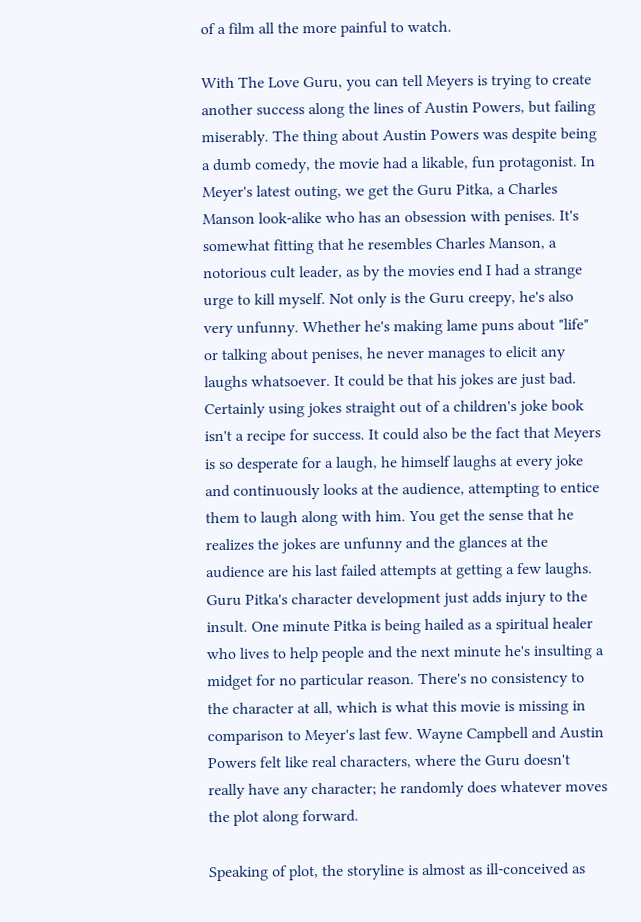of a film all the more painful to watch.

With The Love Guru, you can tell Meyers is trying to create another success along the lines of Austin Powers, but failing miserably. The thing about Austin Powers was despite being a dumb comedy, the movie had a likable, fun protagonist. In Meyer's latest outing, we get the Guru Pitka, a Charles Manson look-alike who has an obsession with penises. It's somewhat fitting that he resembles Charles Manson, a notorious cult leader, as by the movies end I had a strange urge to kill myself. Not only is the Guru creepy, he's also very unfunny. Whether he's making lame puns about "life" or talking about penises, he never manages to elicit any laughs whatsoever. It could be that his jokes are just bad. Certainly using jokes straight out of a children's joke book isn't a recipe for success. It could also be the fact that Meyers is so desperate for a laugh, he himself laughs at every joke and continuously looks at the audience, attempting to entice them to laugh along with him. You get the sense that he realizes the jokes are unfunny and the glances at the audience are his last failed attempts at getting a few laughs. Guru Pitka's character development just adds injury to the insult. One minute Pitka is being hailed as a spiritual healer who lives to help people and the next minute he's insulting a midget for no particular reason. There's no consistency to the character at all, which is what this movie is missing in comparison to Meyer's last few. Wayne Campbell and Austin Powers felt like real characters, where the Guru doesn't really have any character; he randomly does whatever moves the plot along forward.

Speaking of plot, the storyline is almost as ill-conceived as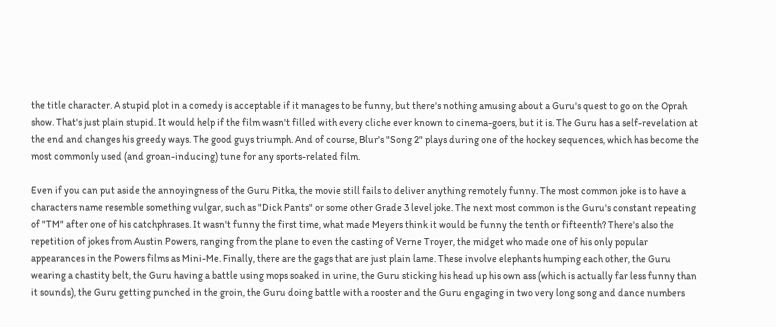the title character. A stupid plot in a comedy is acceptable if it manages to be funny, but there's nothing amusing about a Guru's quest to go on the Oprah show. That's just plain stupid. It would help if the film wasn't filled with every cliche ever known to cinema-goers, but it is. The Guru has a self-revelation at the end and changes his greedy ways. The good guys triumph. And of course, Blur's "Song 2" plays during one of the hockey sequences, which has become the most commonly used (and groan-inducing) tune for any sports-related film.

Even if you can put aside the annoyingness of the Guru Pitka, the movie still fails to deliver anything remotely funny. The most common joke is to have a characters name resemble something vulgar, such as "Dick Pants" or some other Grade 3 level joke. The next most common is the Guru's constant repeating of "TM" after one of his catchphrases. It wasn't funny the first time, what made Meyers think it would be funny the tenth or fifteenth? There's also the repetition of jokes from Austin Powers, ranging from the plane to even the casting of Verne Troyer, the midget who made one of his only popular appearances in the Powers films as Mini-Me. Finally, there are the gags that are just plain lame. These involve elephants humping each other, the Guru wearing a chastity belt, the Guru having a battle using mops soaked in urine, the Guru sticking his head up his own ass (which is actually far less funny than it sounds), the Guru getting punched in the groin, the Guru doing battle with a rooster and the Guru engaging in two very long song and dance numbers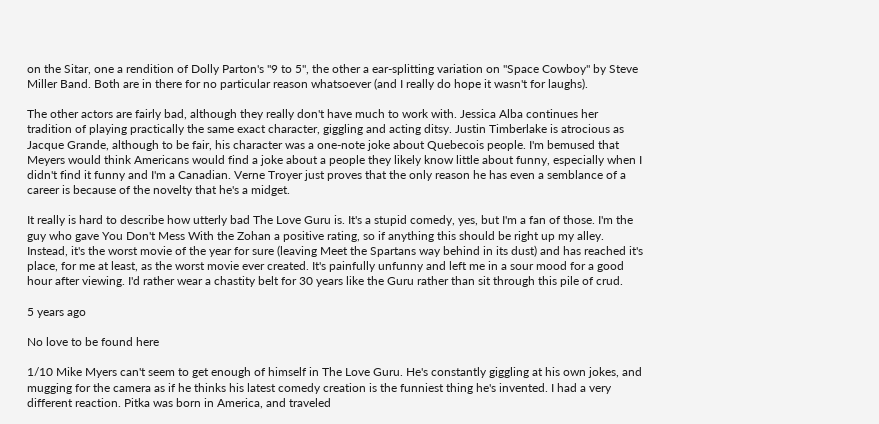on the Sitar, one a rendition of Dolly Parton's "9 to 5", the other a ear-splitting variation on "Space Cowboy" by Steve Miller Band. Both are in there for no particular reason whatsoever (and I really do hope it wasn't for laughs).

The other actors are fairly bad, although they really don't have much to work with. Jessica Alba continues her tradition of playing practically the same exact character, giggling and acting ditsy. Justin Timberlake is atrocious as Jacque Grande, although to be fair, his character was a one-note joke about Quebecois people. I'm bemused that Meyers would think Americans would find a joke about a people they likely know little about funny, especially when I didn't find it funny and I'm a Canadian. Verne Troyer just proves that the only reason he has even a semblance of a career is because of the novelty that he's a midget.

It really is hard to describe how utterly bad The Love Guru is. It's a stupid comedy, yes, but I'm a fan of those. I'm the guy who gave You Don't Mess With the Zohan a positive rating, so if anything this should be right up my alley. Instead, it's the worst movie of the year for sure (leaving Meet the Spartans way behind in its dust) and has reached it's place, for me at least, as the worst movie ever created. It's painfully unfunny and left me in a sour mood for a good hour after viewing. I'd rather wear a chastity belt for 30 years like the Guru rather than sit through this pile of crud.

5 years ago

No love to be found here

1/10 Mike Myers can't seem to get enough of himself in The Love Guru. He's constantly giggling at his own jokes, and mugging for the camera as if he thinks his latest comedy creation is the funniest thing he's invented. I had a very different reaction. Pitka was born in America, and traveled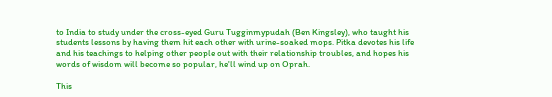to India to study under the cross-eyed Guru Tugginmypudah (Ben Kingsley), who taught his students lessons by having them hit each other with urine-soaked mops. Pitka devotes his life and his teachings to helping other people out with their relationship troubles, and hopes his words of wisdom will become so popular, he'll wind up on Oprah.

This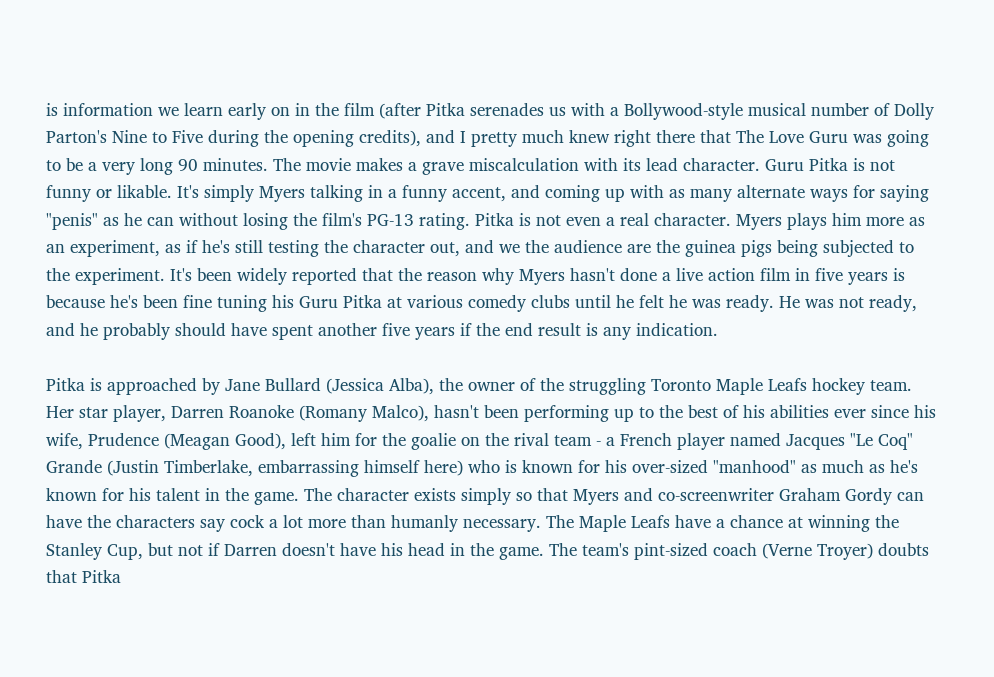is information we learn early on in the film (after Pitka serenades us with a Bollywood-style musical number of Dolly Parton's Nine to Five during the opening credits), and I pretty much knew right there that The Love Guru was going to be a very long 90 minutes. The movie makes a grave miscalculation with its lead character. Guru Pitka is not funny or likable. It's simply Myers talking in a funny accent, and coming up with as many alternate ways for saying "penis" as he can without losing the film's PG-13 rating. Pitka is not even a real character. Myers plays him more as an experiment, as if he's still testing the character out, and we the audience are the guinea pigs being subjected to the experiment. It's been widely reported that the reason why Myers hasn't done a live action film in five years is because he's been fine tuning his Guru Pitka at various comedy clubs until he felt he was ready. He was not ready, and he probably should have spent another five years if the end result is any indication.

Pitka is approached by Jane Bullard (Jessica Alba), the owner of the struggling Toronto Maple Leafs hockey team. Her star player, Darren Roanoke (Romany Malco), hasn't been performing up to the best of his abilities ever since his wife, Prudence (Meagan Good), left him for the goalie on the rival team - a French player named Jacques "Le Coq" Grande (Justin Timberlake, embarrassing himself here) who is known for his over-sized "manhood" as much as he's known for his talent in the game. The character exists simply so that Myers and co-screenwriter Graham Gordy can have the characters say cock a lot more than humanly necessary. The Maple Leafs have a chance at winning the Stanley Cup, but not if Darren doesn't have his head in the game. The team's pint-sized coach (Verne Troyer) doubts that Pitka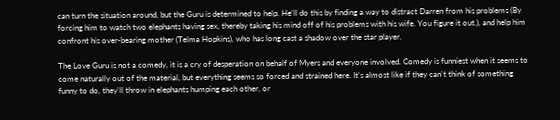can turn the situation around, but the Guru is determined to help. He'll do this by finding a way to distract Darren from his problems (By forcing him to watch two elephants having sex, thereby taking his mind off of his problems with his wife. You figure it out.), and help him confront his over-bearing mother (Telma Hopkins), who has long cast a shadow over the star player.

The Love Guru is not a comedy, it is a cry of desperation on behalf of Myers and everyone involved. Comedy is funniest when it seems to come naturally out of the material, but everything seems so forced and strained here. It's almost like if they can't think of something funny to do, they'll throw in elephants humping each other, or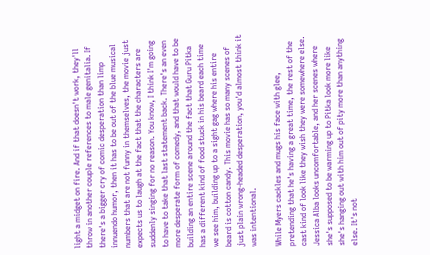light a midget on fire. And if that doesn't work, they'll throw in another couple references to male genitalia. If there's a bigger cry of comic desperation than limp innuendo humor, then it has to be out of the blue musical numbers that are not funny in themselves, the movie just expects us to laugh at the fact that the characters are suddenly singing for no reason. You know, I think I'm going to have to take that last statement back. There's an even more desperate form of comedy, and that would have to be building an entire scene around the fact that Guru Pitka has a different kind of food stuck in his beard each time we see him, building up to a sight gag where his entire beard is cotton candy. This movie has so many scenes of just plain wrong-headed desperation, you'd almost think it was intentional.

While Myers cackles and mugs his face with glee, pretending that he's having a great time, the rest of the cast kind of look like they wish they were somewhere else. Jessica Alba looks uncomfortable, and her scenes where she's supposed to be warming up to Pitka look more like she's hanging out with him out of pity more than anything else. It's not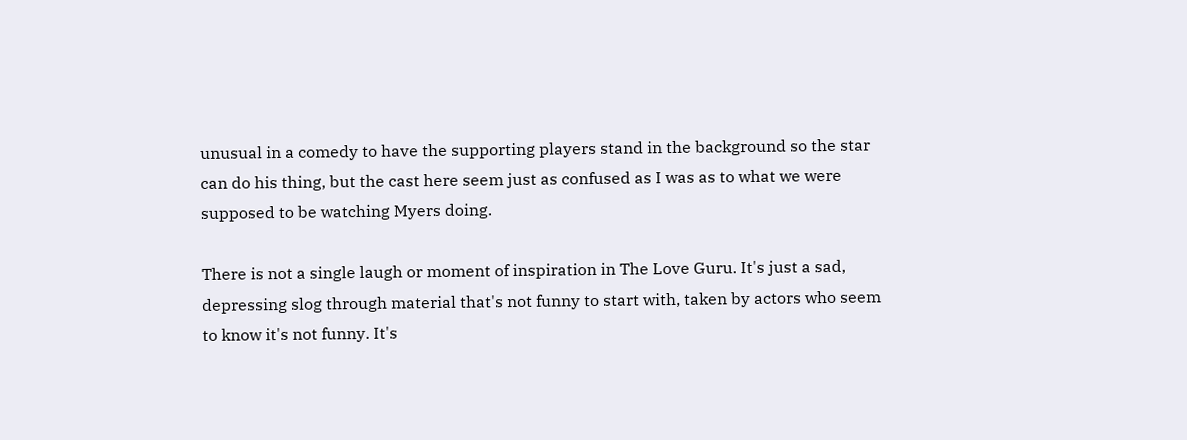unusual in a comedy to have the supporting players stand in the background so the star can do his thing, but the cast here seem just as confused as I was as to what we were supposed to be watching Myers doing.

There is not a single laugh or moment of inspiration in The Love Guru. It's just a sad, depressing slog through material that's not funny to start with, taken by actors who seem to know it's not funny. It's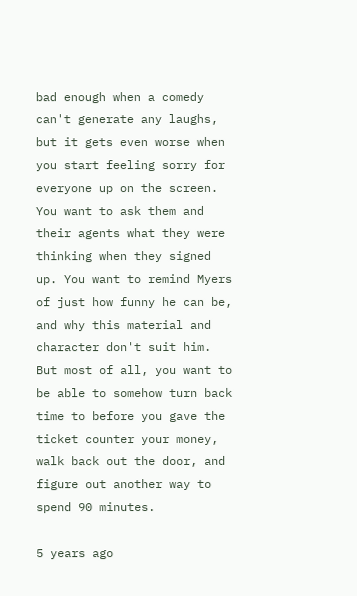bad enough when a comedy can't generate any laughs, but it gets even worse when you start feeling sorry for everyone up on the screen. You want to ask them and their agents what they were thinking when they signed up. You want to remind Myers of just how funny he can be, and why this material and character don't suit him. But most of all, you want to be able to somehow turn back time to before you gave the ticket counter your money, walk back out the door, and figure out another way to spend 90 minutes.

5 years ago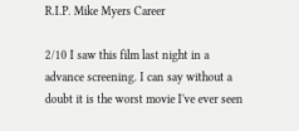R.I.P. Mike Myers Career

2/10 I saw this film last night in a advance screening. I can say without a doubt it is the worst movie I've ever seen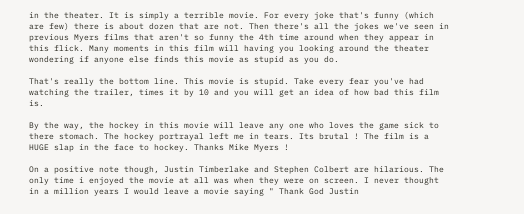in the theater. It is simply a terrible movie. For every joke that's funny (which are few) there is about dozen that are not. Then there's all the jokes we've seen in previous Myers films that aren't so funny the 4th time around when they appear in this flick. Many moments in this film will having you looking around the theater wondering if anyone else finds this movie as stupid as you do.

That's really the bottom line. This movie is stupid. Take every fear you've had watching the trailer, times it by 10 and you will get an idea of how bad this film is.

By the way, the hockey in this movie will leave any one who loves the game sick to there stomach. The hockey portrayal left me in tears. Its brutal ! The film is a HUGE slap in the face to hockey. Thanks Mike Myers !

On a positive note though, Justin Timberlake and Stephen Colbert are hilarious. The only time i enjoyed the movie at all was when they were on screen. I never thought in a million years I would leave a movie saying " Thank God Justin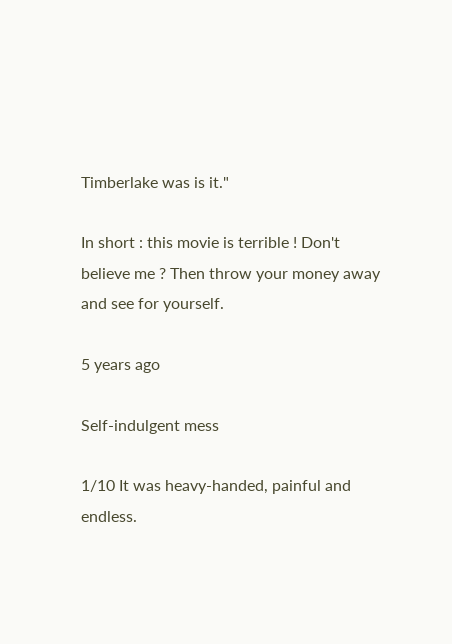Timberlake was is it."

In short : this movie is terrible ! Don't believe me ? Then throw your money away and see for yourself.

5 years ago

Self-indulgent mess

1/10 It was heavy-handed, painful and endless.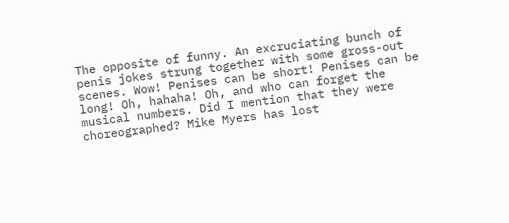The opposite of funny. An excruciating bunch of penis jokes strung together with some gross-out scenes. Wow! Penises can be short! Penises can be long! Oh, hahaha! Oh, and who can forget the musical numbers. Did I mention that they were choreographed? Mike Myers has lost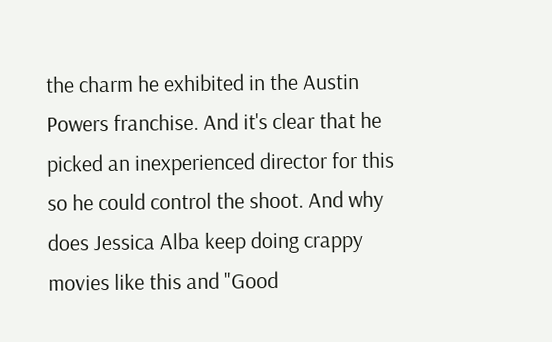the charm he exhibited in the Austin Powers franchise. And it's clear that he picked an inexperienced director for this so he could control the shoot. And why does Jessica Alba keep doing crappy movies like this and "Good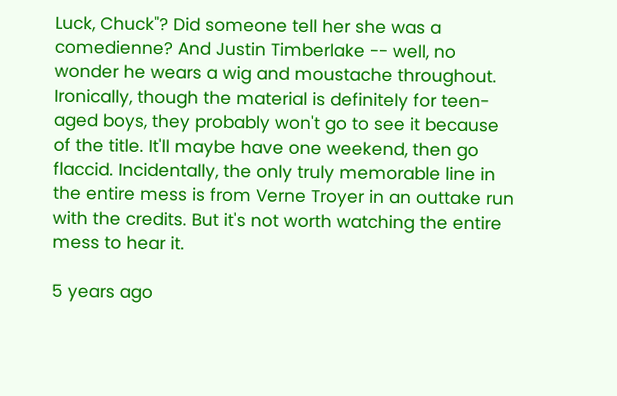Luck, Chuck"? Did someone tell her she was a comedienne? And Justin Timberlake -- well, no wonder he wears a wig and moustache throughout. Ironically, though the material is definitely for teen-aged boys, they probably won't go to see it because of the title. It'll maybe have one weekend, then go flaccid. Incidentally, the only truly memorable line in the entire mess is from Verne Troyer in an outtake run with the credits. But it's not worth watching the entire mess to hear it.

5 years ago